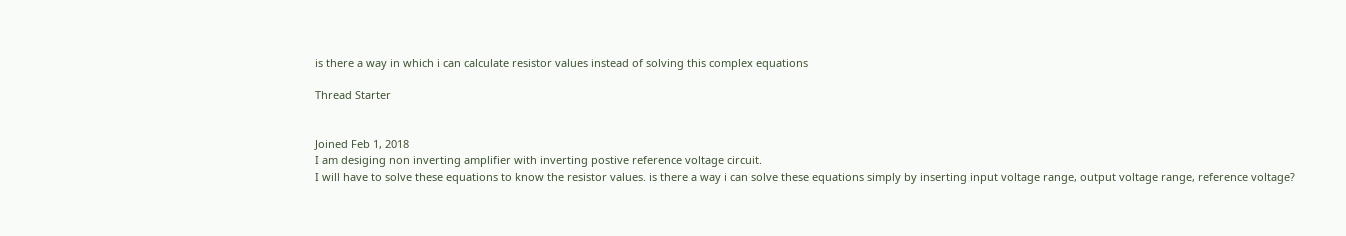is there a way in which i can calculate resistor values instead of solving this complex equations

Thread Starter


Joined Feb 1, 2018
I am desiging non inverting amplifier with inverting postive reference voltage circuit.
I will have to solve these equations to know the resistor values. is there a way i can solve these equations simply by inserting input voltage range, output voltage range, reference voltage?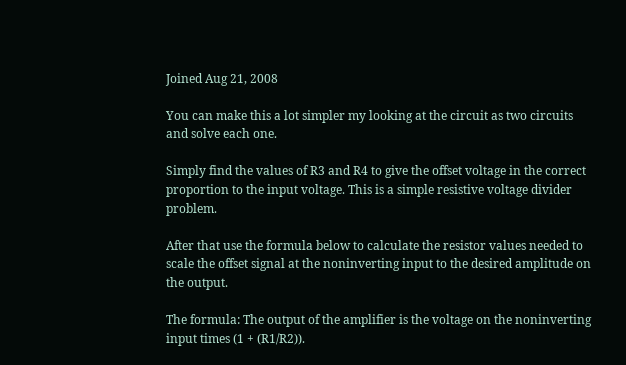Joined Aug 21, 2008

You can make this a lot simpler my looking at the circuit as two circuits and solve each one.

Simply find the values of R3 and R4 to give the offset voltage in the correct proportion to the input voltage. This is a simple resistive voltage divider problem.

After that use the formula below to calculate the resistor values needed to scale the offset signal at the noninverting input to the desired amplitude on the output.

The formula: The output of the amplifier is the voltage on the noninverting input times (1 + (R1/R2)).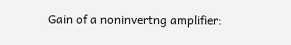Gain of a noninvertng amplifier: